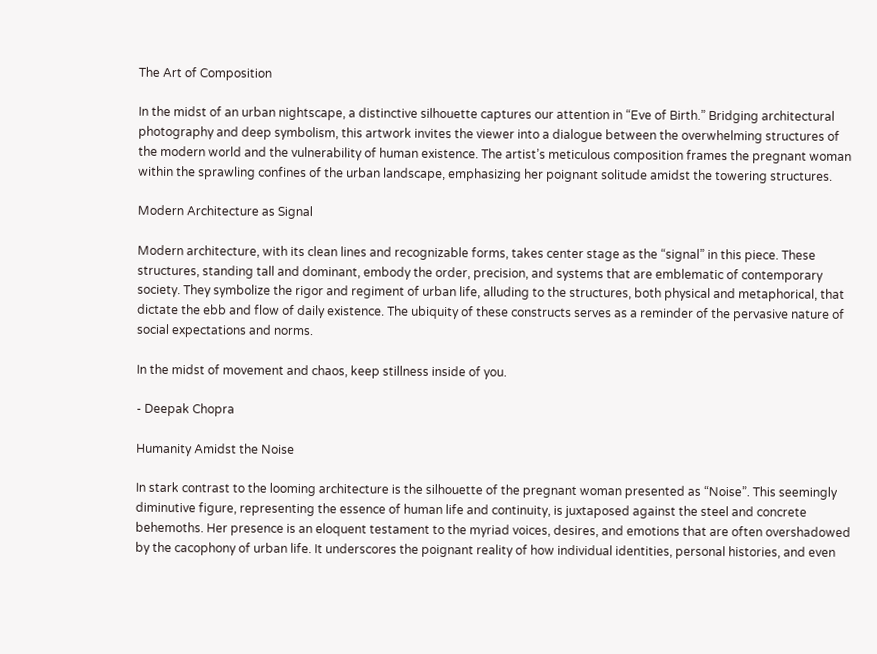The Art of Composition

In the midst of an urban nightscape, a distinctive silhouette captures our attention in “Eve of Birth.” Bridging architectural photography and deep symbolism, this artwork invites the viewer into a dialogue between the overwhelming structures of the modern world and the vulnerability of human existence. The artist’s meticulous composition frames the pregnant woman within the sprawling confines of the urban landscape, emphasizing her poignant solitude amidst the towering structures.

Modern Architecture as Signal

Modern architecture, with its clean lines and recognizable forms, takes center stage as the “signal” in this piece. These structures, standing tall and dominant, embody the order, precision, and systems that are emblematic of contemporary society. They symbolize the rigor and regiment of urban life, alluding to the structures, both physical and metaphorical, that dictate the ebb and flow of daily existence. The ubiquity of these constructs serves as a reminder of the pervasive nature of social expectations and norms.

In the midst of movement and chaos, keep stillness inside of you.

- Deepak Chopra

Humanity Amidst the Noise

In stark contrast to the looming architecture is the silhouette of the pregnant woman presented as “Noise”. This seemingly diminutive figure, representing the essence of human life and continuity, is juxtaposed against the steel and concrete behemoths. Her presence is an eloquent testament to the myriad voices, desires, and emotions that are often overshadowed by the cacophony of urban life. It underscores the poignant reality of how individual identities, personal histories, and even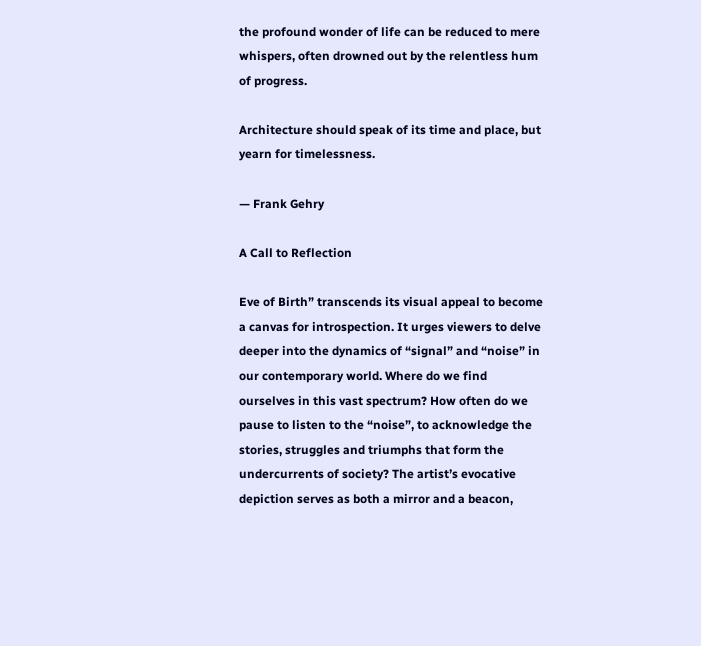the profound wonder of life can be reduced to mere whispers, often drowned out by the relentless hum of progress.

Architecture should speak of its time and place, but yearn for timelessness.

— Frank Gehry

A Call to Reflection

Eve of Birth” transcends its visual appeal to become a canvas for introspection. It urges viewers to delve deeper into the dynamics of “signal” and “noise” in our contemporary world. Where do we find ourselves in this vast spectrum? How often do we pause to listen to the “noise”, to acknowledge the stories, struggles and triumphs that form the undercurrents of society? The artist’s evocative depiction serves as both a mirror and a beacon,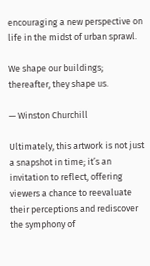encouraging a new perspective on life in the midst of urban sprawl.

We shape our buildings; thereafter, they shape us.

— Winston Churchill

Ultimately, this artwork is not just a snapshot in time; it’s an invitation to reflect, offering viewers a chance to reevaluate their perceptions and rediscover the symphony of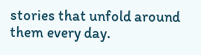stories that unfold around them every day.